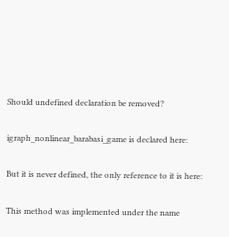Should undefined declaration be removed?

igraph_nonlinear_barabasi_game is declared here:

But it is never defined, the only reference to it is here:

This method was implemented under the name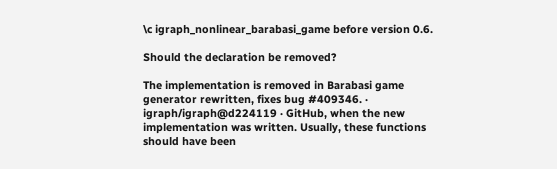\c igraph_nonlinear_barabasi_game before version 0.6.

Should the declaration be removed?

The implementation is removed in Barabasi game generator rewritten, fixes bug #409346. · igraph/igraph@d224119 · GitHub, when the new implementation was written. Usually, these functions should have been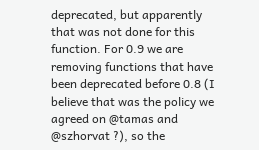deprecated, but apparently that was not done for this function. For 0.9 we are removing functions that have been deprecated before 0.8 (I believe that was the policy we agreed on @tamas and @szhorvat ?), so the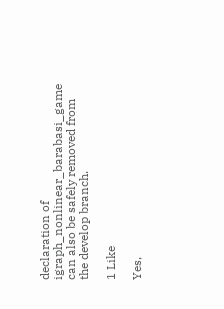declaration of igraph_nonlinear_barabasi_game can also be safely removed from the develop branch.

1 Like

Yes,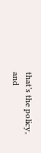that’s the policy, and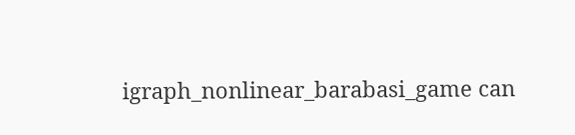igraph_nonlinear_barabasi_game can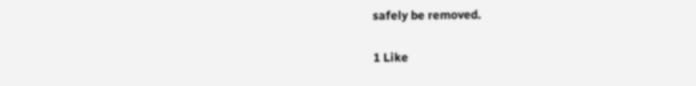safely be removed.

1 Like